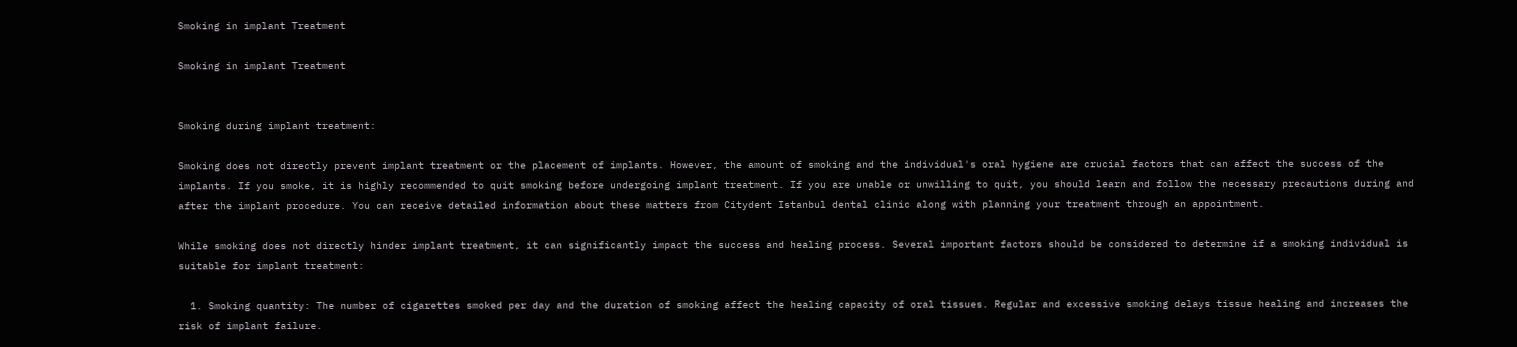Smoking in implant Treatment

Smoking in implant Treatment


Smoking during implant treatment:

Smoking does not directly prevent implant treatment or the placement of implants. However, the amount of smoking and the individual's oral hygiene are crucial factors that can affect the success of the implants. If you smoke, it is highly recommended to quit smoking before undergoing implant treatment. If you are unable or unwilling to quit, you should learn and follow the necessary precautions during and after the implant procedure. You can receive detailed information about these matters from Citydent Istanbul dental clinic along with planning your treatment through an appointment.

While smoking does not directly hinder implant treatment, it can significantly impact the success and healing process. Several important factors should be considered to determine if a smoking individual is suitable for implant treatment:

  1. Smoking quantity: The number of cigarettes smoked per day and the duration of smoking affect the healing capacity of oral tissues. Regular and excessive smoking delays tissue healing and increases the risk of implant failure.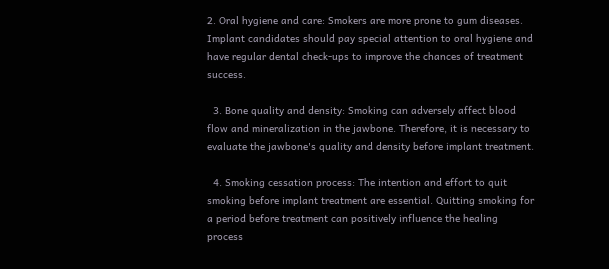2. Oral hygiene and care: Smokers are more prone to gum diseases. Implant candidates should pay special attention to oral hygiene and have regular dental check-ups to improve the chances of treatment success.

  3. Bone quality and density: Smoking can adversely affect blood flow and mineralization in the jawbone. Therefore, it is necessary to evaluate the jawbone's quality and density before implant treatment.

  4. Smoking cessation process: The intention and effort to quit smoking before implant treatment are essential. Quitting smoking for a period before treatment can positively influence the healing process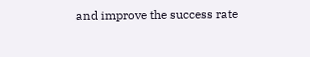and improve the success rate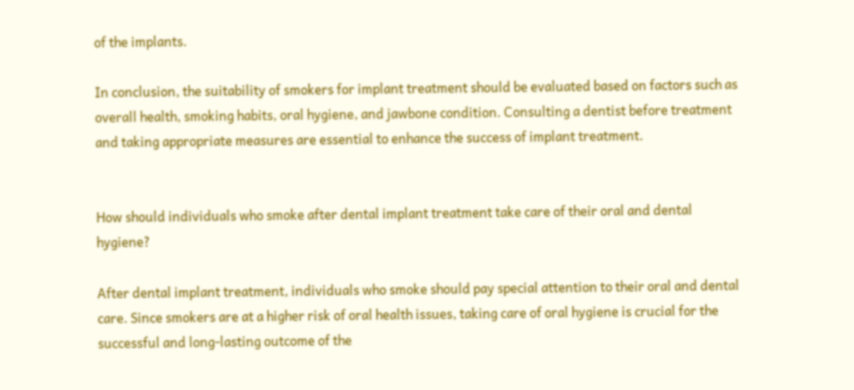of the implants.

In conclusion, the suitability of smokers for implant treatment should be evaluated based on factors such as overall health, smoking habits, oral hygiene, and jawbone condition. Consulting a dentist before treatment and taking appropriate measures are essential to enhance the success of implant treatment.


How should individuals who smoke after dental implant treatment take care of their oral and dental hygiene?

After dental implant treatment, individuals who smoke should pay special attention to their oral and dental care. Since smokers are at a higher risk of oral health issues, taking care of oral hygiene is crucial for the successful and long-lasting outcome of the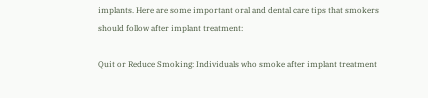implants. Here are some important oral and dental care tips that smokers should follow after implant treatment:

Quit or Reduce Smoking: Individuals who smoke after implant treatment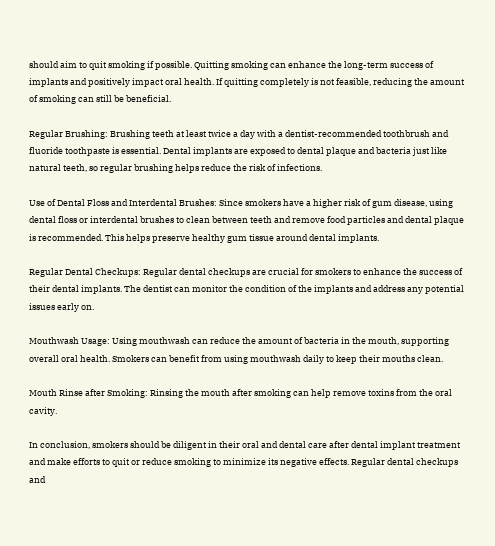should aim to quit smoking if possible. Quitting smoking can enhance the long-term success of implants and positively impact oral health. If quitting completely is not feasible, reducing the amount of smoking can still be beneficial.

Regular Brushing: Brushing teeth at least twice a day with a dentist-recommended toothbrush and fluoride toothpaste is essential. Dental implants are exposed to dental plaque and bacteria just like natural teeth, so regular brushing helps reduce the risk of infections.

Use of Dental Floss and Interdental Brushes: Since smokers have a higher risk of gum disease, using dental floss or interdental brushes to clean between teeth and remove food particles and dental plaque is recommended. This helps preserve healthy gum tissue around dental implants.

Regular Dental Checkups: Regular dental checkups are crucial for smokers to enhance the success of their dental implants. The dentist can monitor the condition of the implants and address any potential issues early on.

Mouthwash Usage: Using mouthwash can reduce the amount of bacteria in the mouth, supporting overall oral health. Smokers can benefit from using mouthwash daily to keep their mouths clean.

Mouth Rinse after Smoking: Rinsing the mouth after smoking can help remove toxins from the oral cavity.

In conclusion, smokers should be diligent in their oral and dental care after dental implant treatment and make efforts to quit or reduce smoking to minimize its negative effects. Regular dental checkups and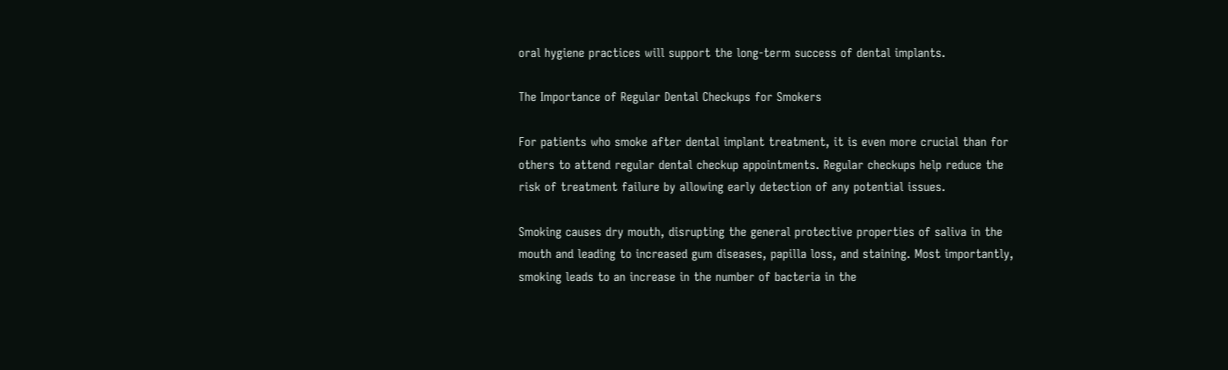oral hygiene practices will support the long-term success of dental implants.

The Importance of Regular Dental Checkups for Smokers

For patients who smoke after dental implant treatment, it is even more crucial than for others to attend regular dental checkup appointments. Regular checkups help reduce the risk of treatment failure by allowing early detection of any potential issues.

Smoking causes dry mouth, disrupting the general protective properties of saliva in the mouth and leading to increased gum diseases, papilla loss, and staining. Most importantly, smoking leads to an increase in the number of bacteria in the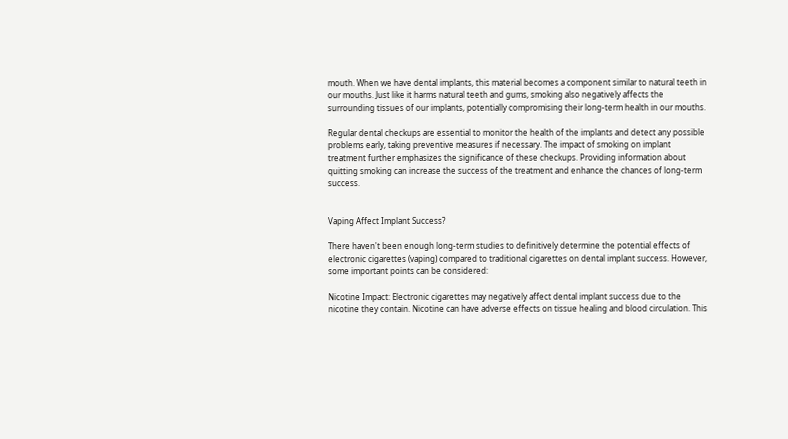mouth. When we have dental implants, this material becomes a component similar to natural teeth in our mouths. Just like it harms natural teeth and gums, smoking also negatively affects the surrounding tissues of our implants, potentially compromising their long-term health in our mouths.

Regular dental checkups are essential to monitor the health of the implants and detect any possible problems early, taking preventive measures if necessary. The impact of smoking on implant treatment further emphasizes the significance of these checkups. Providing information about quitting smoking can increase the success of the treatment and enhance the chances of long-term success.


Vaping Affect Implant Success?

There haven't been enough long-term studies to definitively determine the potential effects of electronic cigarettes (vaping) compared to traditional cigarettes on dental implant success. However, some important points can be considered:

Nicotine Impact: Electronic cigarettes may negatively affect dental implant success due to the nicotine they contain. Nicotine can have adverse effects on tissue healing and blood circulation. This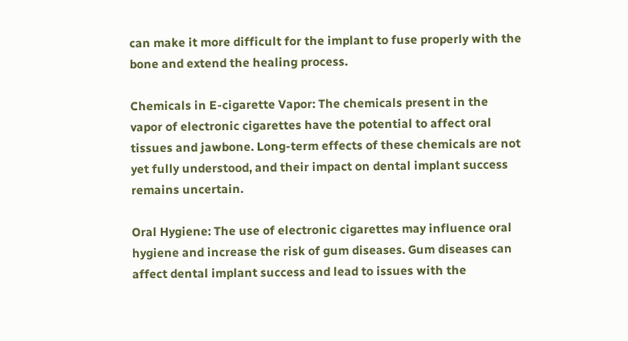can make it more difficult for the implant to fuse properly with the bone and extend the healing process.

Chemicals in E-cigarette Vapor: The chemicals present in the vapor of electronic cigarettes have the potential to affect oral tissues and jawbone. Long-term effects of these chemicals are not yet fully understood, and their impact on dental implant success remains uncertain.

Oral Hygiene: The use of electronic cigarettes may influence oral hygiene and increase the risk of gum diseases. Gum diseases can affect dental implant success and lead to issues with the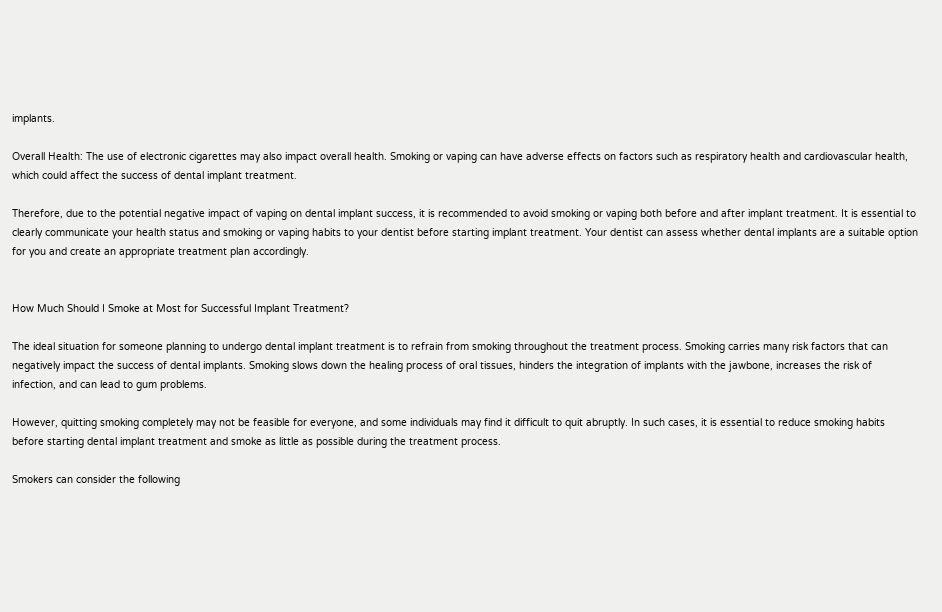implants.

Overall Health: The use of electronic cigarettes may also impact overall health. Smoking or vaping can have adverse effects on factors such as respiratory health and cardiovascular health, which could affect the success of dental implant treatment.

Therefore, due to the potential negative impact of vaping on dental implant success, it is recommended to avoid smoking or vaping both before and after implant treatment. It is essential to clearly communicate your health status and smoking or vaping habits to your dentist before starting implant treatment. Your dentist can assess whether dental implants are a suitable option for you and create an appropriate treatment plan accordingly.


How Much Should I Smoke at Most for Successful Implant Treatment?

The ideal situation for someone planning to undergo dental implant treatment is to refrain from smoking throughout the treatment process. Smoking carries many risk factors that can negatively impact the success of dental implants. Smoking slows down the healing process of oral tissues, hinders the integration of implants with the jawbone, increases the risk of infection, and can lead to gum problems.

However, quitting smoking completely may not be feasible for everyone, and some individuals may find it difficult to quit abruptly. In such cases, it is essential to reduce smoking habits before starting dental implant treatment and smoke as little as possible during the treatment process.

Smokers can consider the following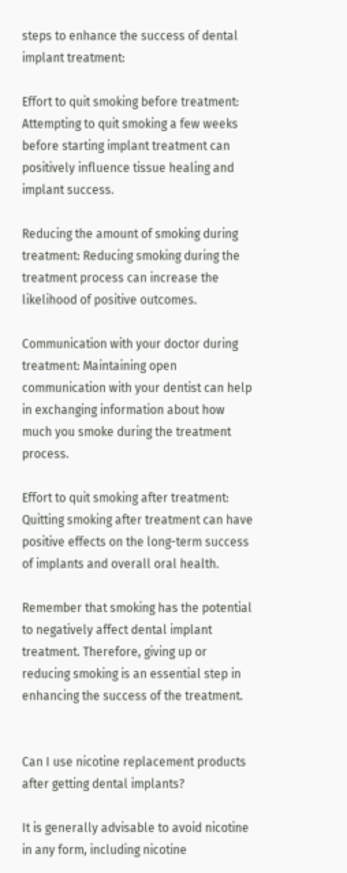steps to enhance the success of dental implant treatment:

Effort to quit smoking before treatment: Attempting to quit smoking a few weeks before starting implant treatment can positively influence tissue healing and implant success.

Reducing the amount of smoking during treatment: Reducing smoking during the treatment process can increase the likelihood of positive outcomes.

Communication with your doctor during treatment: Maintaining open communication with your dentist can help in exchanging information about how much you smoke during the treatment process.

Effort to quit smoking after treatment: Quitting smoking after treatment can have positive effects on the long-term success of implants and overall oral health.

Remember that smoking has the potential to negatively affect dental implant treatment. Therefore, giving up or reducing smoking is an essential step in enhancing the success of the treatment.


Can I use nicotine replacement products after getting dental implants?

It is generally advisable to avoid nicotine in any form, including nicotine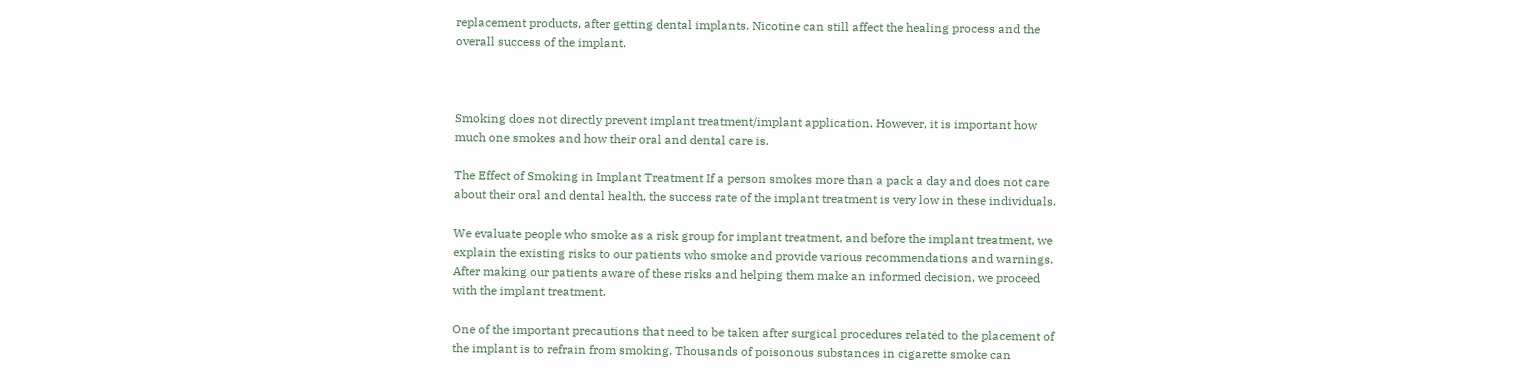replacement products, after getting dental implants. Nicotine can still affect the healing process and the overall success of the implant.



Smoking does not directly prevent implant treatment/implant application. However, it is important how much one smokes and how their oral and dental care is.

The Effect of Smoking in Implant Treatment If a person smokes more than a pack a day and does not care about their oral and dental health, the success rate of the implant treatment is very low in these individuals.

We evaluate people who smoke as a risk group for implant treatment, and before the implant treatment, we explain the existing risks to our patients who smoke and provide various recommendations and warnings. After making our patients aware of these risks and helping them make an informed decision, we proceed with the implant treatment.

One of the important precautions that need to be taken after surgical procedures related to the placement of the implant is to refrain from smoking. Thousands of poisonous substances in cigarette smoke can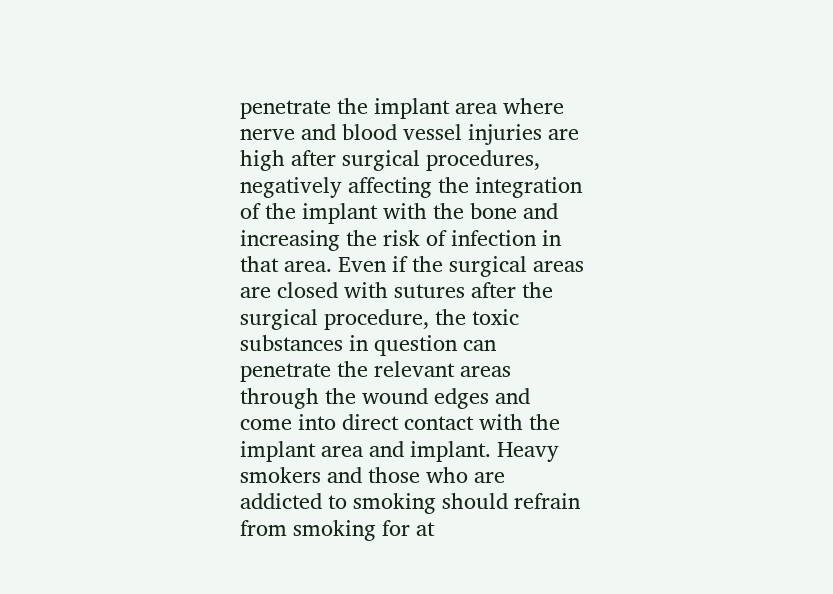penetrate the implant area where nerve and blood vessel injuries are high after surgical procedures, negatively affecting the integration of the implant with the bone and increasing the risk of infection in that area. Even if the surgical areas are closed with sutures after the surgical procedure, the toxic substances in question can penetrate the relevant areas through the wound edges and come into direct contact with the implant area and implant. Heavy smokers and those who are addicted to smoking should refrain from smoking for at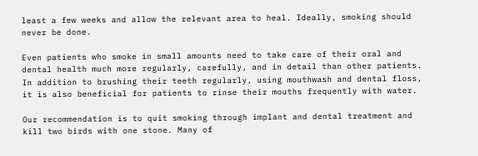least a few weeks and allow the relevant area to heal. Ideally, smoking should never be done.

Even patients who smoke in small amounts need to take care of their oral and dental health much more regularly, carefully, and in detail than other patients. In addition to brushing their teeth regularly, using mouthwash and dental floss, it is also beneficial for patients to rinse their mouths frequently with water.

Our recommendation is to quit smoking through implant and dental treatment and kill two birds with one stone. Many of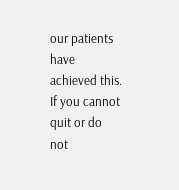our patients have achieved this. If you cannot quit or do not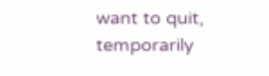want to quit, temporarily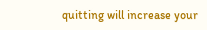quitting will increase your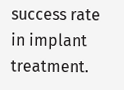success rate in implant treatment.